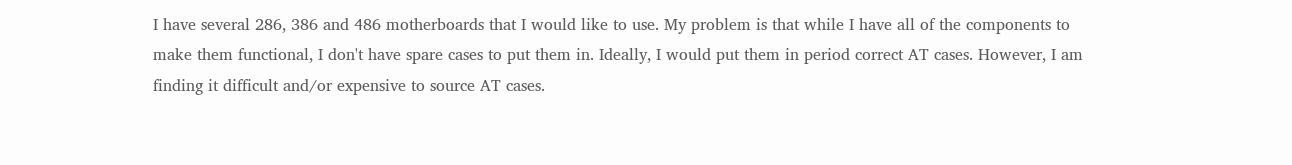I have several 286, 386 and 486 motherboards that I would like to use. My problem is that while I have all of the components to make them functional, I don't have spare cases to put them in. Ideally, I would put them in period correct AT cases. However, I am finding it difficult and/or expensive to source AT cases.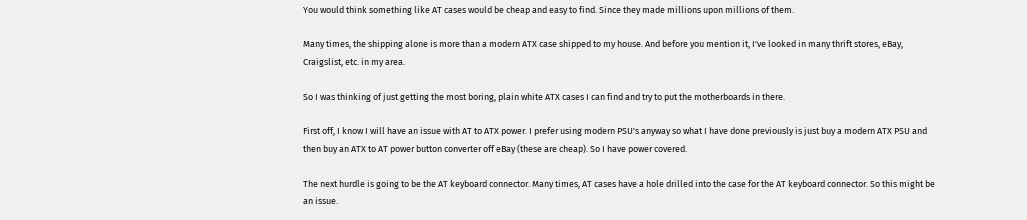You would think something like AT cases would be cheap and easy to find. Since they made millions upon millions of them.

Many times, the shipping alone is more than a modern ATX case shipped to my house. And before you mention it, I've looked in many thrift stores, eBay, Craigslist, etc. in my area.

So I was thinking of just getting the most boring, plain white ATX cases I can find and try to put the motherboards in there.

First off, I know I will have an issue with AT to ATX power. I prefer using modern PSU's anyway so what I have done previously is just buy a modern ATX PSU and then buy an ATX to AT power button converter off eBay (these are cheap). So I have power covered.

The next hurdle is going to be the AT keyboard connector. Many times, AT cases have a hole drilled into the case for the AT keyboard connector. So this might be an issue.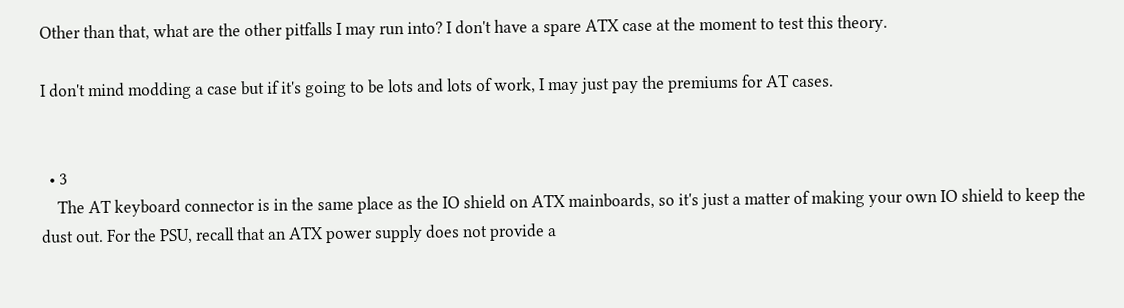Other than that, what are the other pitfalls I may run into? I don't have a spare ATX case at the moment to test this theory.

I don't mind modding a case but if it's going to be lots and lots of work, I may just pay the premiums for AT cases.


  • 3
    The AT keyboard connector is in the same place as the IO shield on ATX mainboards, so it's just a matter of making your own IO shield to keep the dust out. For the PSU, recall that an ATX power supply does not provide a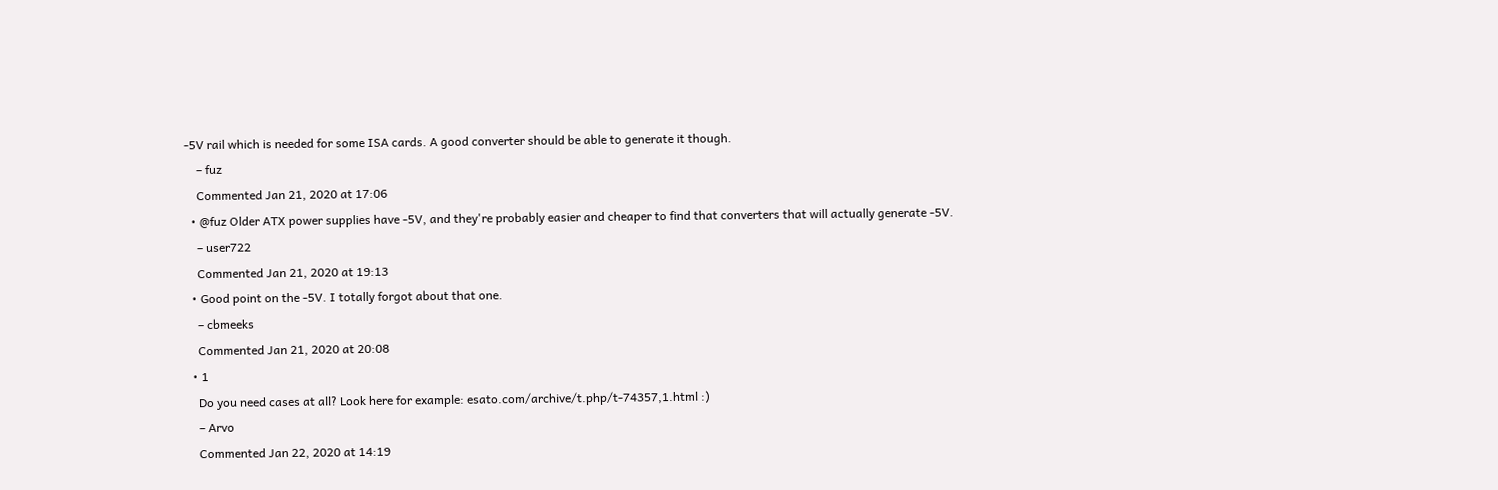-5V rail which is needed for some ISA cards. A good converter should be able to generate it though.
    – fuz
    Commented Jan 21, 2020 at 17:06
  • @fuz Older ATX power supplies have -5V, and they're probably easier and cheaper to find that converters that will actually generate -5V.
    – user722
    Commented Jan 21, 2020 at 19:13
  • Good point on the -5V. I totally forgot about that one.
    – cbmeeks
    Commented Jan 21, 2020 at 20:08
  • 1
    Do you need cases at all? Look here for example: esato.com/archive/t.php/t-74357,1.html :)
    – Arvo
    Commented Jan 22, 2020 at 14:19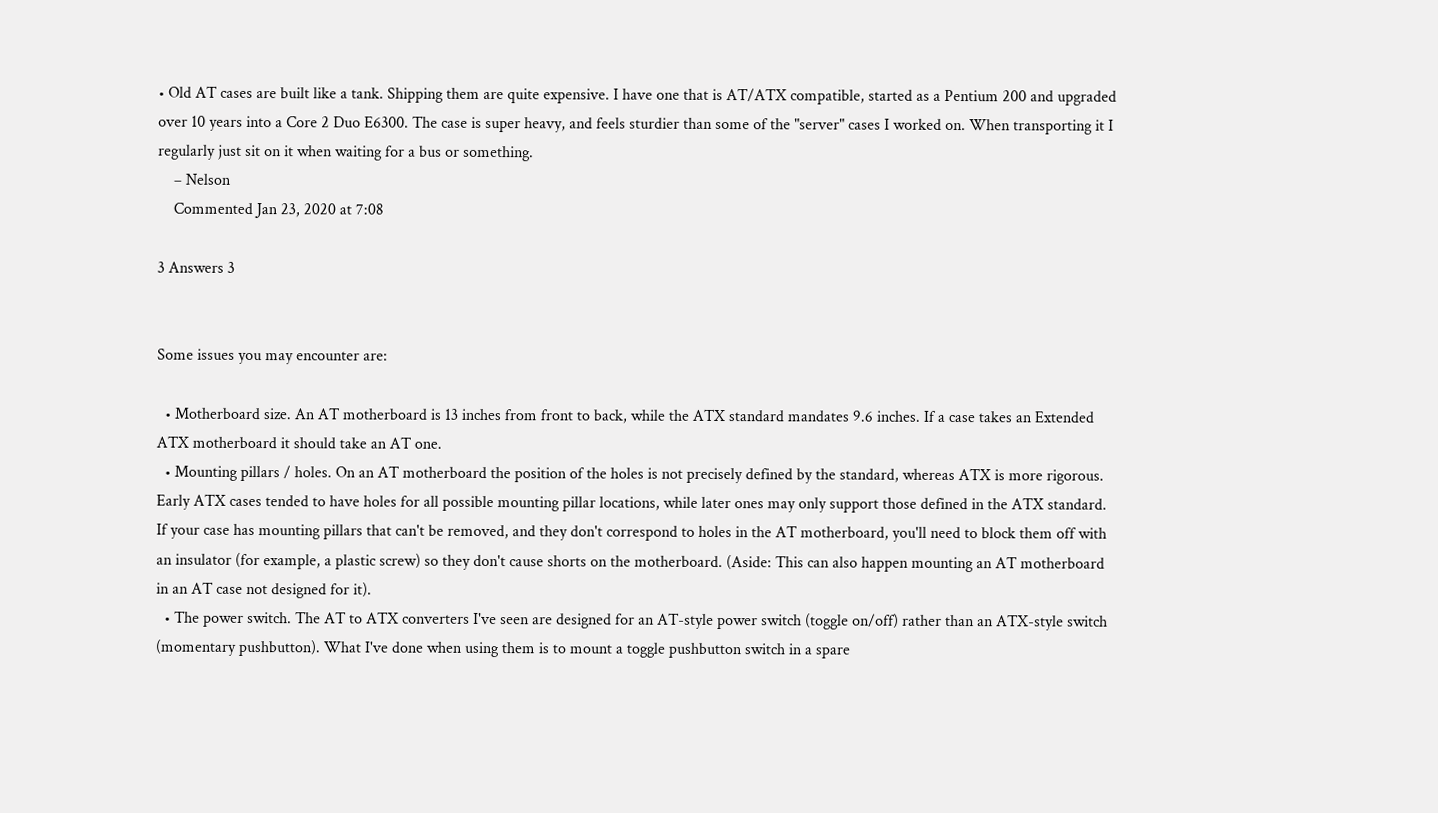• Old AT cases are built like a tank. Shipping them are quite expensive. I have one that is AT/ATX compatible, started as a Pentium 200 and upgraded over 10 years into a Core 2 Duo E6300. The case is super heavy, and feels sturdier than some of the "server" cases I worked on. When transporting it I regularly just sit on it when waiting for a bus or something.
    – Nelson
    Commented Jan 23, 2020 at 7:08

3 Answers 3


Some issues you may encounter are:

  • Motherboard size. An AT motherboard is 13 inches from front to back, while the ATX standard mandates 9.6 inches. If a case takes an Extended ATX motherboard it should take an AT one.
  • Mounting pillars / holes. On an AT motherboard the position of the holes is not precisely defined by the standard, whereas ATX is more rigorous. Early ATX cases tended to have holes for all possible mounting pillar locations, while later ones may only support those defined in the ATX standard. If your case has mounting pillars that can't be removed, and they don't correspond to holes in the AT motherboard, you'll need to block them off with an insulator (for example, a plastic screw) so they don't cause shorts on the motherboard. (Aside: This can also happen mounting an AT motherboard in an AT case not designed for it).
  • The power switch. The AT to ATX converters I've seen are designed for an AT-style power switch (toggle on/off) rather than an ATX-style switch (momentary pushbutton). What I've done when using them is to mount a toggle pushbutton switch in a spare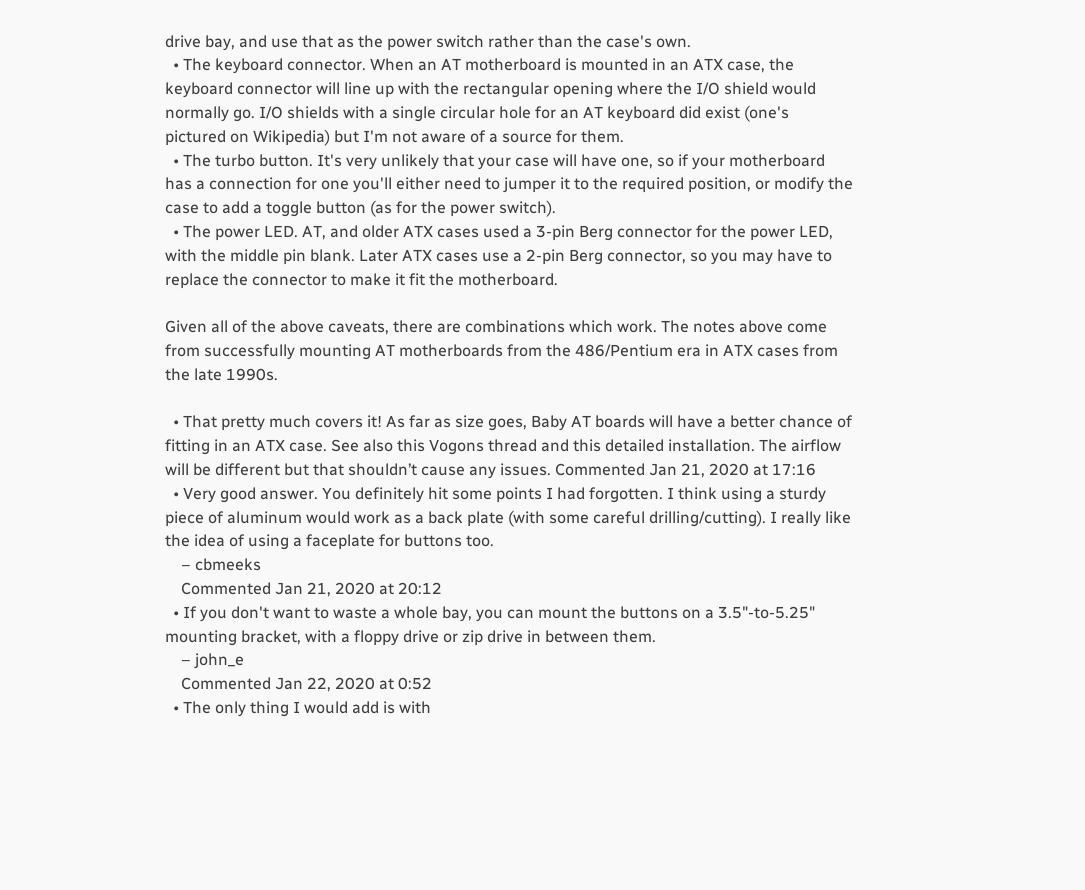drive bay, and use that as the power switch rather than the case's own.
  • The keyboard connector. When an AT motherboard is mounted in an ATX case, the keyboard connector will line up with the rectangular opening where the I/O shield would normally go. I/O shields with a single circular hole for an AT keyboard did exist (one's pictured on Wikipedia) but I'm not aware of a source for them.
  • The turbo button. It's very unlikely that your case will have one, so if your motherboard has a connection for one you'll either need to jumper it to the required position, or modify the case to add a toggle button (as for the power switch).
  • The power LED. AT, and older ATX cases used a 3-pin Berg connector for the power LED, with the middle pin blank. Later ATX cases use a 2-pin Berg connector, so you may have to replace the connector to make it fit the motherboard.

Given all of the above caveats, there are combinations which work. The notes above come from successfully mounting AT motherboards from the 486/Pentium era in ATX cases from the late 1990s.

  • That pretty much covers it! As far as size goes, Baby AT boards will have a better chance of fitting in an ATX case. See also this Vogons thread and this detailed installation. The airflow will be different but that shouldn’t cause any issues. Commented Jan 21, 2020 at 17:16
  • Very good answer. You definitely hit some points I had forgotten. I think using a sturdy piece of aluminum would work as a back plate (with some careful drilling/cutting). I really like the idea of using a faceplate for buttons too.
    – cbmeeks
    Commented Jan 21, 2020 at 20:12
  • If you don't want to waste a whole bay, you can mount the buttons on a 3.5"-to-5.25" mounting bracket, with a floppy drive or zip drive in between them.
    – john_e
    Commented Jan 22, 2020 at 0:52
  • The only thing I would add is with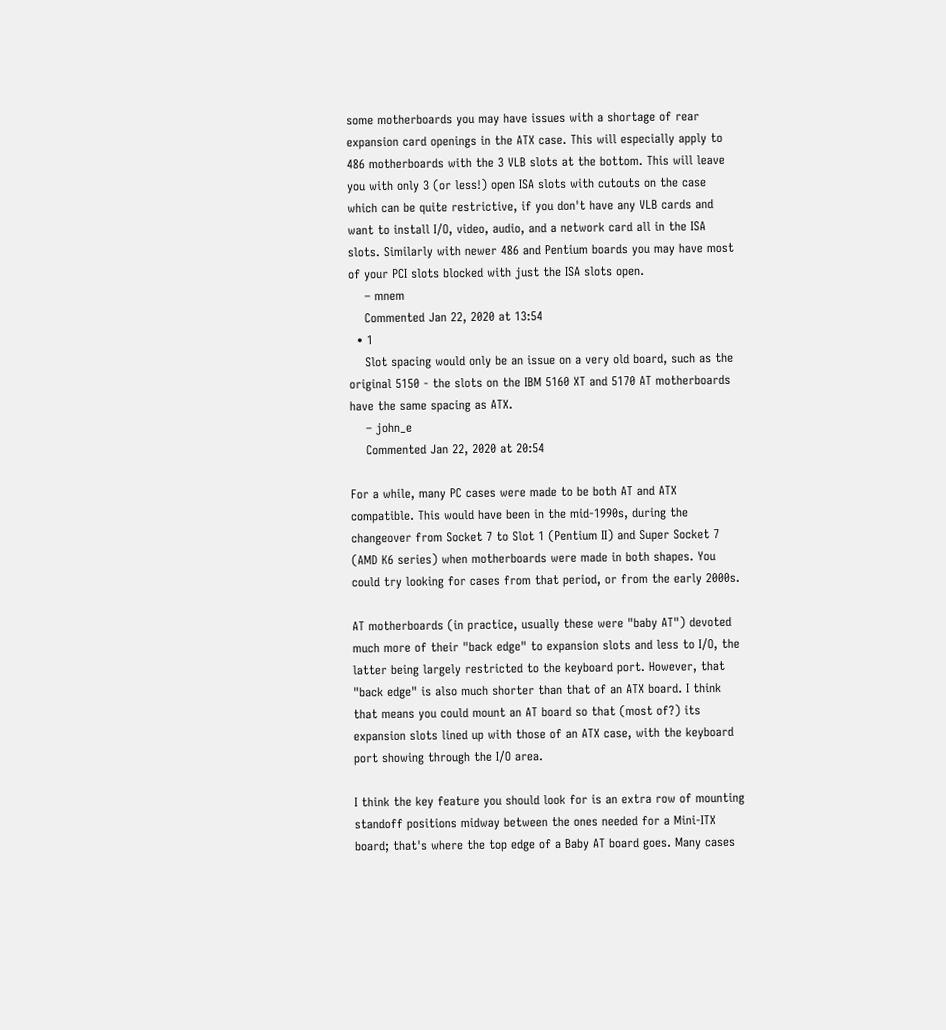some motherboards you may have issues with a shortage of rear expansion card openings in the ATX case. This will especially apply to 486 motherboards with the 3 VLB slots at the bottom. This will leave you with only 3 (or less!) open ISA slots with cutouts on the case which can be quite restrictive, if you don't have any VLB cards and want to install I/O, video, audio, and a network card all in the ISA slots. Similarly with newer 486 and Pentium boards you may have most of your PCI slots blocked with just the ISA slots open.
    – mnem
    Commented Jan 22, 2020 at 13:54
  • 1
    Slot spacing would only be an issue on a very old board, such as the original 5150 - the slots on the IBM 5160 XT and 5170 AT motherboards have the same spacing as ATX.
    – john_e
    Commented Jan 22, 2020 at 20:54

For a while, many PC cases were made to be both AT and ATX compatible. This would have been in the mid-1990s, during the changeover from Socket 7 to Slot 1 (Pentium II) and Super Socket 7 (AMD K6 series) when motherboards were made in both shapes. You could try looking for cases from that period, or from the early 2000s.

AT motherboards (in practice, usually these were "baby AT") devoted much more of their "back edge" to expansion slots and less to I/O, the latter being largely restricted to the keyboard port. However, that "back edge" is also much shorter than that of an ATX board. I think that means you could mount an AT board so that (most of?) its expansion slots lined up with those of an ATX case, with the keyboard port showing through the I/O area.

I think the key feature you should look for is an extra row of mounting standoff positions midway between the ones needed for a Mini-ITX board; that's where the top edge of a Baby AT board goes. Many cases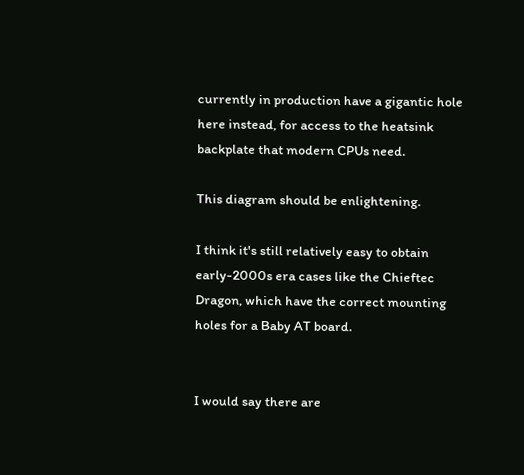currently in production have a gigantic hole here instead, for access to the heatsink backplate that modern CPUs need.

This diagram should be enlightening.

I think it's still relatively easy to obtain early-2000s era cases like the Chieftec Dragon, which have the correct mounting holes for a Baby AT board.


I would say there are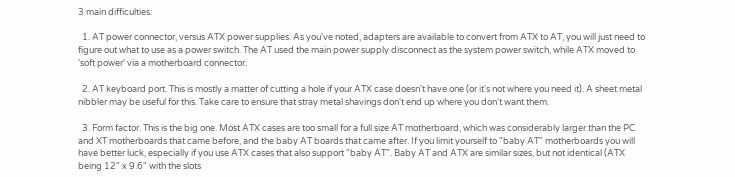3 main difficulties:

  1. AT power connector, versus ATX power supplies. As you've noted, adapters are available to convert from ATX to AT, you will just need to figure out what to use as a power switch. The AT used the main power supply disconnect as the system power switch, while ATX moved to 'soft power' via a motherboard connector.

  2. AT keyboard port. This is mostly a matter of cutting a hole if your ATX case doesn't have one (or it's not where you need it). A sheet metal nibbler may be useful for this. Take care to ensure that stray metal shavings don't end up where you don't want them.

  3. Form factor. This is the big one. Most ATX cases are too small for a full size AT motherboard, which was considerably larger than the PC and XT motherboards that came before, and the baby AT boards that came after. If you limit yourself to "baby AT" motherboards you will have better luck, especially if you use ATX cases that also support "baby AT". Baby AT and ATX are similar sizes, but not identical (ATX being 12" x 9.6" with the slots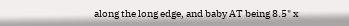along the long edge, and baby AT being 8.5" x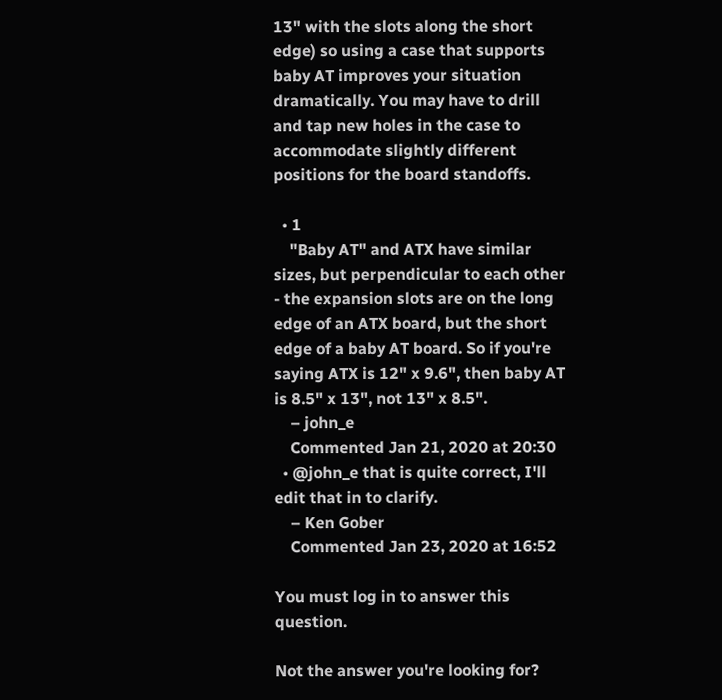13" with the slots along the short edge) so using a case that supports baby AT improves your situation dramatically. You may have to drill and tap new holes in the case to accommodate slightly different positions for the board standoffs.

  • 1
    "Baby AT" and ATX have similar sizes, but perpendicular to each other - the expansion slots are on the long edge of an ATX board, but the short edge of a baby AT board. So if you're saying ATX is 12" x 9.6", then baby AT is 8.5" x 13", not 13" x 8.5".
    – john_e
    Commented Jan 21, 2020 at 20:30
  • @john_e that is quite correct, I'll edit that in to clarify.
    – Ken Gober
    Commented Jan 23, 2020 at 16:52

You must log in to answer this question.

Not the answer you're looking for?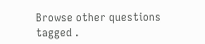Browse other questions tagged .